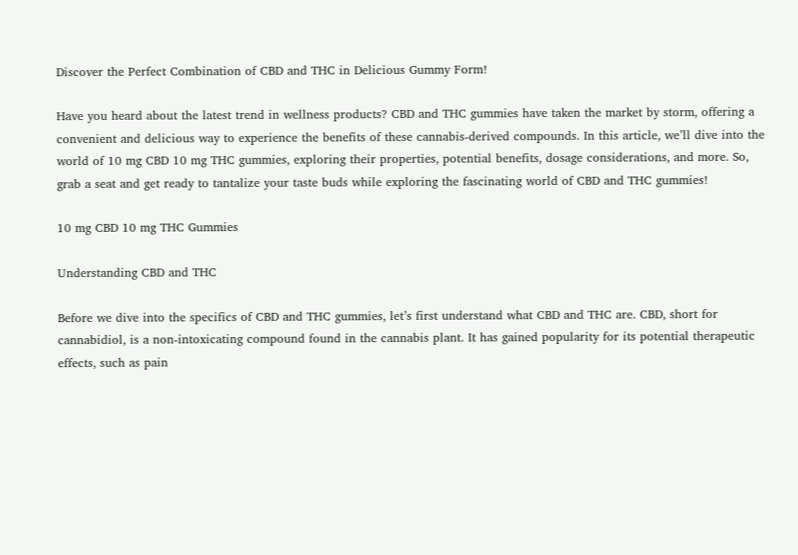Discover the Perfect Combination of CBD and THC in Delicious Gummy Form!

Have you heard about the latest trend in wellness products? CBD and THC gummies have taken the market by storm, offering a convenient and delicious way to experience the benefits of these cannabis-derived compounds. In this article, we’ll dive into the world of 10 mg CBD 10 mg THC gummies, exploring their properties, potential benefits, dosage considerations, and more. So, grab a seat and get ready to tantalize your taste buds while exploring the fascinating world of CBD and THC gummies!

10 mg CBD 10 mg THC Gummies

Understanding CBD and THC

Before we dive into the specifics of CBD and THC gummies, let’s first understand what CBD and THC are. CBD, short for cannabidiol, is a non-intoxicating compound found in the cannabis plant. It has gained popularity for its potential therapeutic effects, such as pain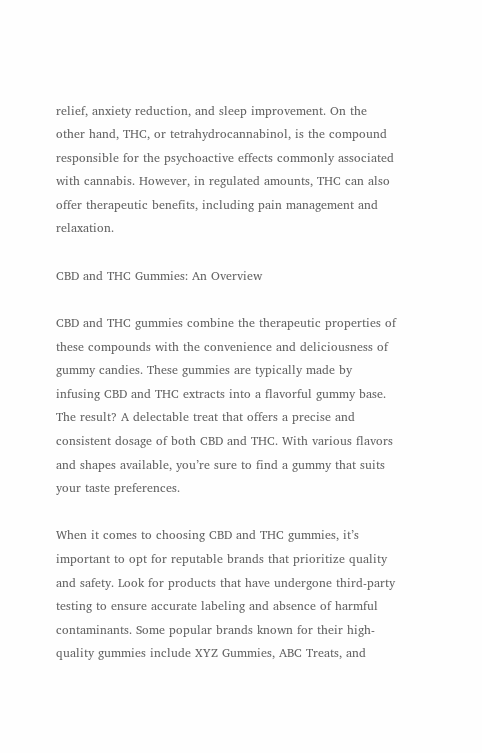relief, anxiety reduction, and sleep improvement. On the other hand, THC, or tetrahydrocannabinol, is the compound responsible for the psychoactive effects commonly associated with cannabis. However, in regulated amounts, THC can also offer therapeutic benefits, including pain management and relaxation.

CBD and THC Gummies: An Overview

CBD and THC gummies combine the therapeutic properties of these compounds with the convenience and deliciousness of gummy candies. These gummies are typically made by infusing CBD and THC extracts into a flavorful gummy base. The result? A delectable treat that offers a precise and consistent dosage of both CBD and THC. With various flavors and shapes available, you’re sure to find a gummy that suits your taste preferences.

When it comes to choosing CBD and THC gummies, it’s important to opt for reputable brands that prioritize quality and safety. Look for products that have undergone third-party testing to ensure accurate labeling and absence of harmful contaminants. Some popular brands known for their high-quality gummies include XYZ Gummies, ABC Treats, and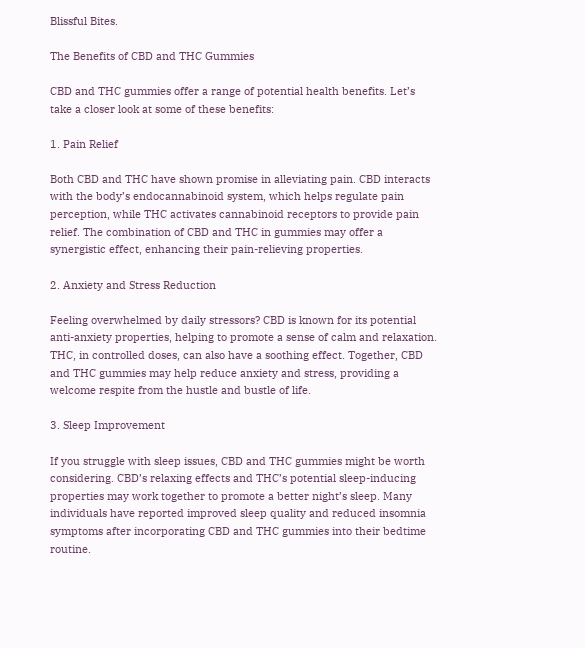Blissful Bites.

The Benefits of CBD and THC Gummies

CBD and THC gummies offer a range of potential health benefits. Let’s take a closer look at some of these benefits:

1. Pain Relief

Both CBD and THC have shown promise in alleviating pain. CBD interacts with the body’s endocannabinoid system, which helps regulate pain perception, while THC activates cannabinoid receptors to provide pain relief. The combination of CBD and THC in gummies may offer a synergistic effect, enhancing their pain-relieving properties.

2. Anxiety and Stress Reduction

Feeling overwhelmed by daily stressors? CBD is known for its potential anti-anxiety properties, helping to promote a sense of calm and relaxation. THC, in controlled doses, can also have a soothing effect. Together, CBD and THC gummies may help reduce anxiety and stress, providing a welcome respite from the hustle and bustle of life.

3. Sleep Improvement

If you struggle with sleep issues, CBD and THC gummies might be worth considering. CBD’s relaxing effects and THC’s potential sleep-inducing properties may work together to promote a better night’s sleep. Many individuals have reported improved sleep quality and reduced insomnia symptoms after incorporating CBD and THC gummies into their bedtime routine.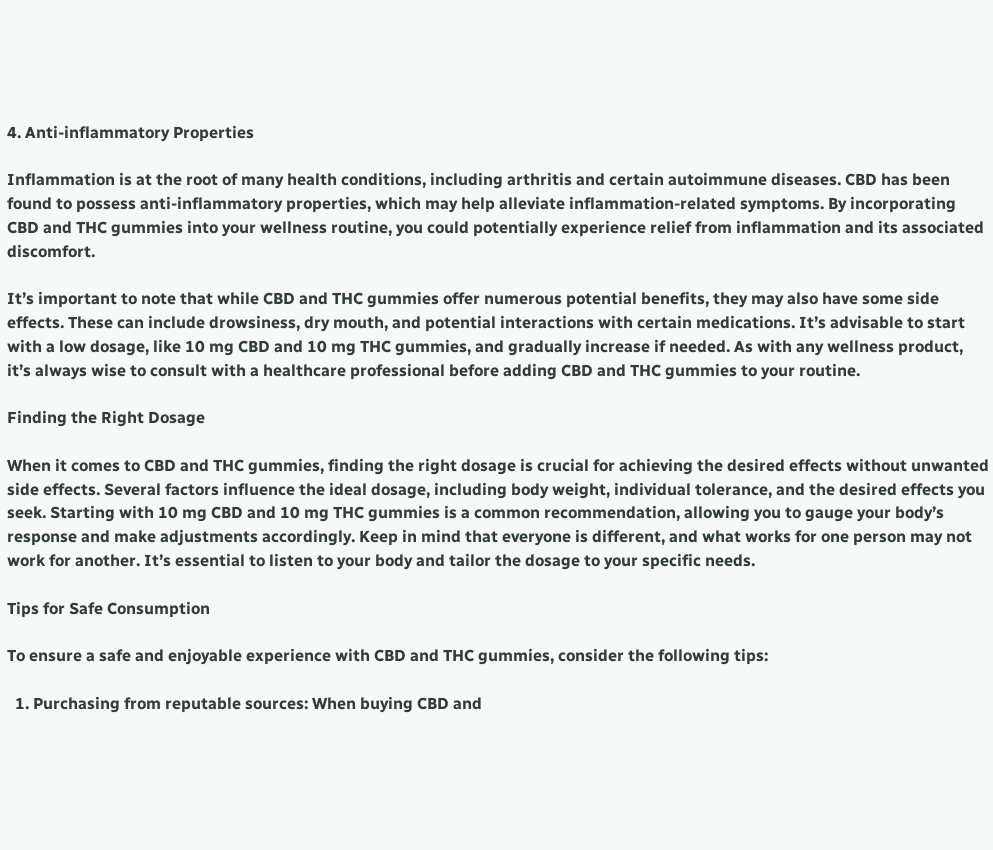4. Anti-inflammatory Properties

Inflammation is at the root of many health conditions, including arthritis and certain autoimmune diseases. CBD has been found to possess anti-inflammatory properties, which may help alleviate inflammation-related symptoms. By incorporating CBD and THC gummies into your wellness routine, you could potentially experience relief from inflammation and its associated discomfort.

It’s important to note that while CBD and THC gummies offer numerous potential benefits, they may also have some side effects. These can include drowsiness, dry mouth, and potential interactions with certain medications. It’s advisable to start with a low dosage, like 10 mg CBD and 10 mg THC gummies, and gradually increase if needed. As with any wellness product, it’s always wise to consult with a healthcare professional before adding CBD and THC gummies to your routine.

Finding the Right Dosage

When it comes to CBD and THC gummies, finding the right dosage is crucial for achieving the desired effects without unwanted side effects. Several factors influence the ideal dosage, including body weight, individual tolerance, and the desired effects you seek. Starting with 10 mg CBD and 10 mg THC gummies is a common recommendation, allowing you to gauge your body’s response and make adjustments accordingly. Keep in mind that everyone is different, and what works for one person may not work for another. It’s essential to listen to your body and tailor the dosage to your specific needs.

Tips for Safe Consumption

To ensure a safe and enjoyable experience with CBD and THC gummies, consider the following tips:

  1. Purchasing from reputable sources: When buying CBD and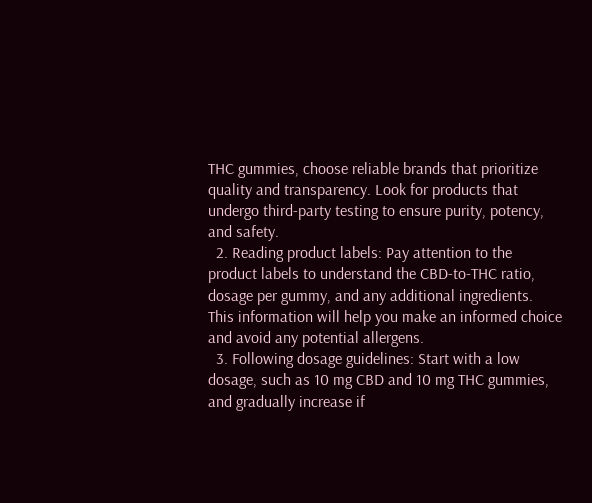THC gummies, choose reliable brands that prioritize quality and transparency. Look for products that undergo third-party testing to ensure purity, potency, and safety.
  2. Reading product labels: Pay attention to the product labels to understand the CBD-to-THC ratio, dosage per gummy, and any additional ingredients. This information will help you make an informed choice and avoid any potential allergens.
  3. Following dosage guidelines: Start with a low dosage, such as 10 mg CBD and 10 mg THC gummies, and gradually increase if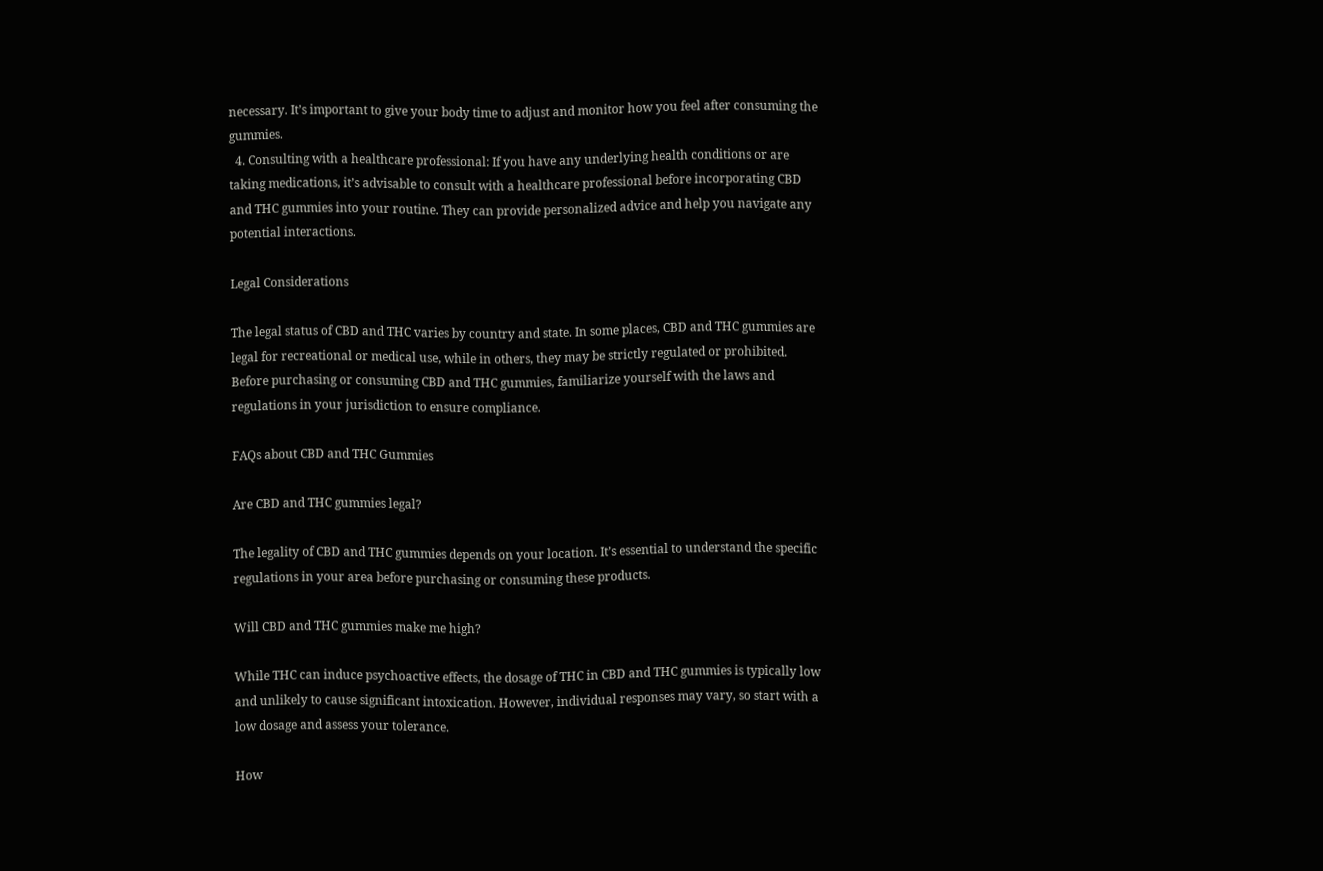necessary. It’s important to give your body time to adjust and monitor how you feel after consuming the gummies.
  4. Consulting with a healthcare professional: If you have any underlying health conditions or are taking medications, it’s advisable to consult with a healthcare professional before incorporating CBD and THC gummies into your routine. They can provide personalized advice and help you navigate any potential interactions.

Legal Considerations

The legal status of CBD and THC varies by country and state. In some places, CBD and THC gummies are legal for recreational or medical use, while in others, they may be strictly regulated or prohibited. Before purchasing or consuming CBD and THC gummies, familiarize yourself with the laws and regulations in your jurisdiction to ensure compliance.

FAQs about CBD and THC Gummies

Are CBD and THC gummies legal?

The legality of CBD and THC gummies depends on your location. It’s essential to understand the specific regulations in your area before purchasing or consuming these products.

Will CBD and THC gummies make me high?

While THC can induce psychoactive effects, the dosage of THC in CBD and THC gummies is typically low and unlikely to cause significant intoxication. However, individual responses may vary, so start with a low dosage and assess your tolerance.

How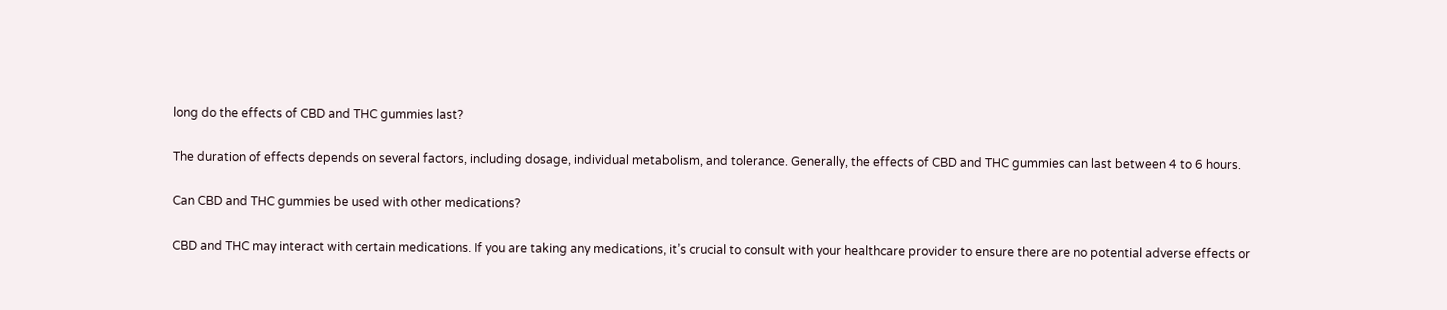long do the effects of CBD and THC gummies last?

The duration of effects depends on several factors, including dosage, individual metabolism, and tolerance. Generally, the effects of CBD and THC gummies can last between 4 to 6 hours.

Can CBD and THC gummies be used with other medications?

CBD and THC may interact with certain medications. If you are taking any medications, it’s crucial to consult with your healthcare provider to ensure there are no potential adverse effects or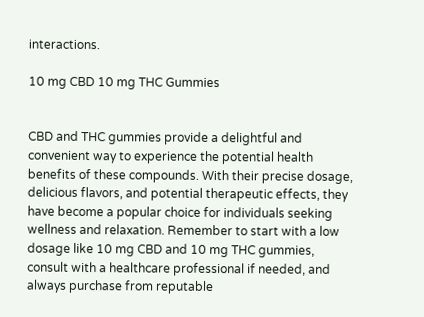interactions.

10 mg CBD 10 mg THC Gummies


CBD and THC gummies provide a delightful and convenient way to experience the potential health benefits of these compounds. With their precise dosage, delicious flavors, and potential therapeutic effects, they have become a popular choice for individuals seeking wellness and relaxation. Remember to start with a low dosage like 10 mg CBD and 10 mg THC gummies, consult with a healthcare professional if needed, and always purchase from reputable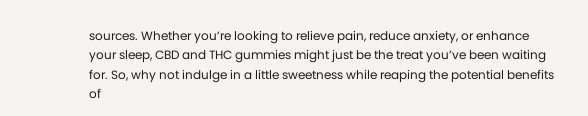sources. Whether you’re looking to relieve pain, reduce anxiety, or enhance your sleep, CBD and THC gummies might just be the treat you’ve been waiting for. So, why not indulge in a little sweetness while reaping the potential benefits of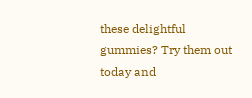these delightful gummies? Try them out today and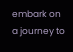embark on a journey to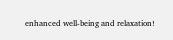enhanced well-being and relaxation!